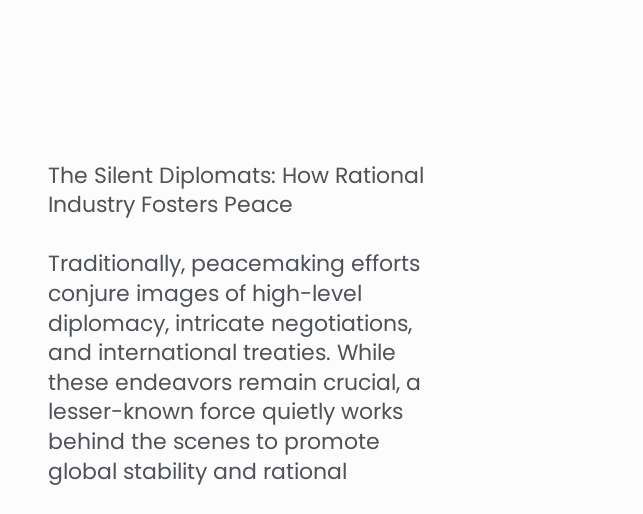The Silent Diplomats: How Rational Industry Fosters Peace

Traditionally, peacemaking efforts conjure images of high-level diplomacy, intricate negotiations, and international treaties. While these endeavors remain crucial, a lesser-known force quietly works behind the scenes to promote global stability and rational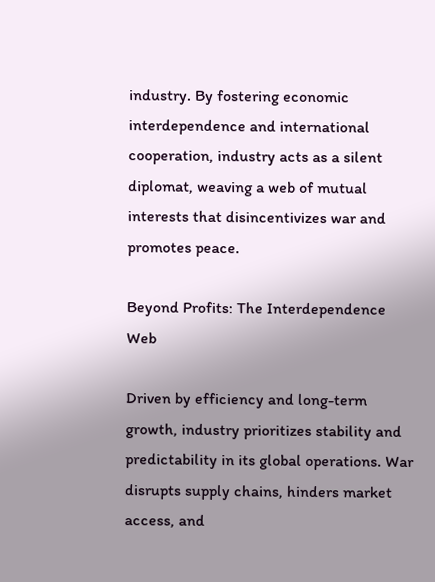industry. By fostering economic interdependence and international cooperation, industry acts as a silent diplomat, weaving a web of mutual interests that disincentivizes war and promotes peace.

Beyond Profits: The Interdependence Web

Driven by efficiency and long-term growth, industry prioritizes stability and predictability in its global operations. War disrupts supply chains, hinders market access, and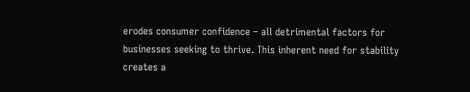erodes consumer confidence – all detrimental factors for businesses seeking to thrive. This inherent need for stability creates a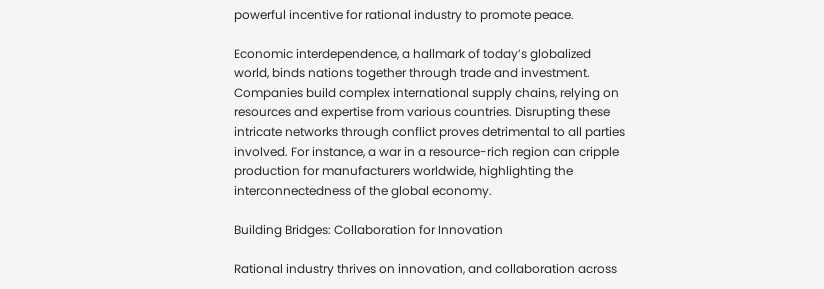powerful incentive for rational industry to promote peace.

Economic interdependence, a hallmark of today’s globalized world, binds nations together through trade and investment. Companies build complex international supply chains, relying on resources and expertise from various countries. Disrupting these intricate networks through conflict proves detrimental to all parties involved. For instance, a war in a resource-rich region can cripple production for manufacturers worldwide, highlighting the interconnectedness of the global economy.

Building Bridges: Collaboration for Innovation

Rational industry thrives on innovation, and collaboration across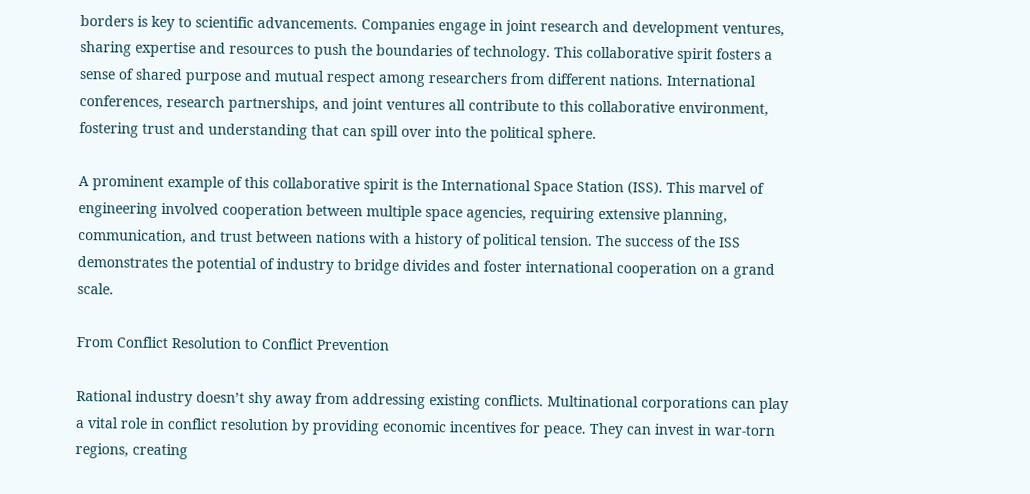borders is key to scientific advancements. Companies engage in joint research and development ventures, sharing expertise and resources to push the boundaries of technology. This collaborative spirit fosters a sense of shared purpose and mutual respect among researchers from different nations. International conferences, research partnerships, and joint ventures all contribute to this collaborative environment, fostering trust and understanding that can spill over into the political sphere.

A prominent example of this collaborative spirit is the International Space Station (ISS). This marvel of engineering involved cooperation between multiple space agencies, requiring extensive planning, communication, and trust between nations with a history of political tension. The success of the ISS demonstrates the potential of industry to bridge divides and foster international cooperation on a grand scale.

From Conflict Resolution to Conflict Prevention

Rational industry doesn’t shy away from addressing existing conflicts. Multinational corporations can play a vital role in conflict resolution by providing economic incentives for peace. They can invest in war-torn regions, creating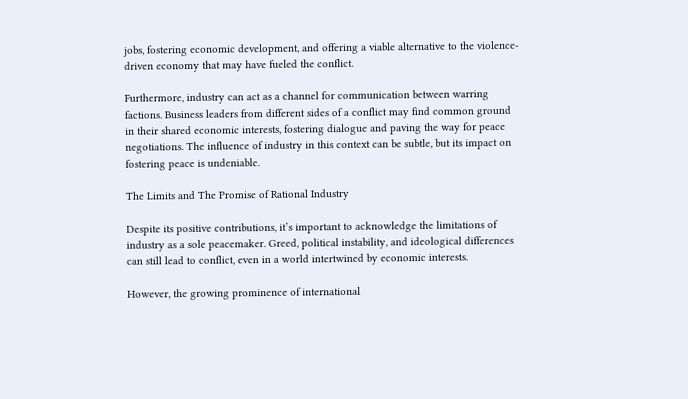jobs, fostering economic development, and offering a viable alternative to the violence-driven economy that may have fueled the conflict.

Furthermore, industry can act as a channel for communication between warring factions. Business leaders from different sides of a conflict may find common ground in their shared economic interests, fostering dialogue and paving the way for peace negotiations. The influence of industry in this context can be subtle, but its impact on fostering peace is undeniable.

The Limits and The Promise of Rational Industry

Despite its positive contributions, it’s important to acknowledge the limitations of industry as a sole peacemaker. Greed, political instability, and ideological differences can still lead to conflict, even in a world intertwined by economic interests.

However, the growing prominence of international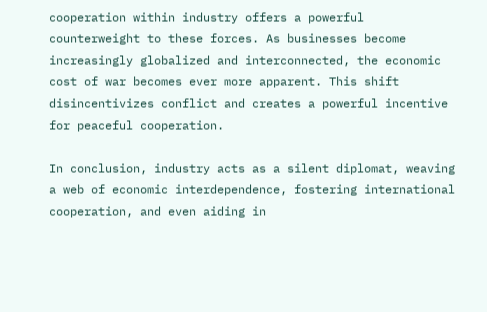cooperation within industry offers a powerful counterweight to these forces. As businesses become increasingly globalized and interconnected, the economic cost of war becomes ever more apparent. This shift disincentivizes conflict and creates a powerful incentive for peaceful cooperation.

In conclusion, industry acts as a silent diplomat, weaving a web of economic interdependence, fostering international cooperation, and even aiding in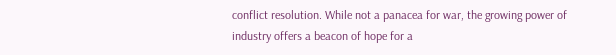conflict resolution. While not a panacea for war, the growing power of industry offers a beacon of hope for a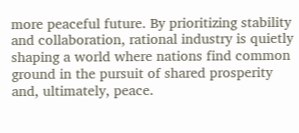more peaceful future. By prioritizing stability and collaboration, rational industry is quietly shaping a world where nations find common ground in the pursuit of shared prosperity and, ultimately, peace.